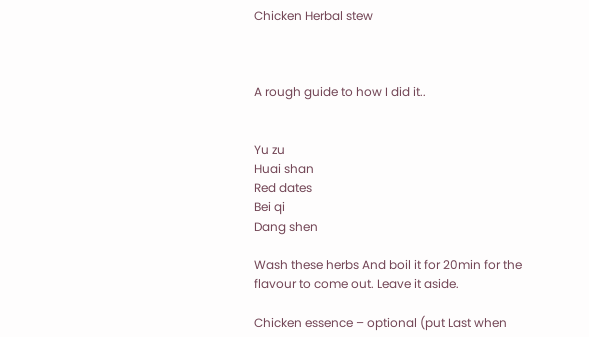Chicken Herbal stew



A rough guide to how I did it..


Yu zu
Huai shan
Red dates
Bei qi
Dang shen

Wash these herbs And boil it for 20min for the flavour to come out. Leave it aside.

Chicken essence – optional (put Last when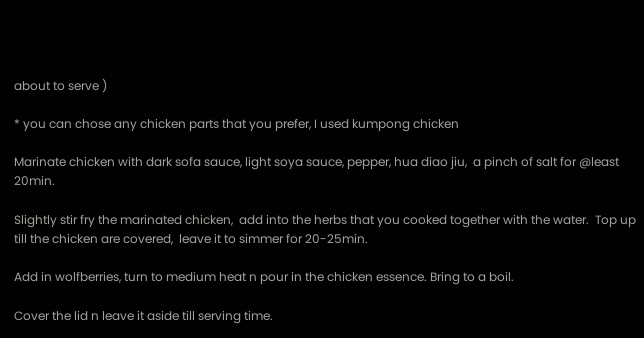about to serve )

* you can chose any chicken parts that you prefer, I used kumpong chicken

Marinate chicken with dark sofa sauce, light soya sauce, pepper, hua diao jiu,  a pinch of salt for @least 20min.

Slightly stir fry the marinated chicken,  add into the herbs that you cooked together with the water.  Top up till the chicken are covered,  leave it to simmer for 20-25min.

Add in wolfberries, turn to medium heat n pour in the chicken essence. Bring to a boil.

Cover the lid n leave it aside till serving time.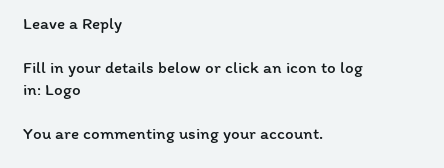Leave a Reply

Fill in your details below or click an icon to log in: Logo

You are commenting using your account.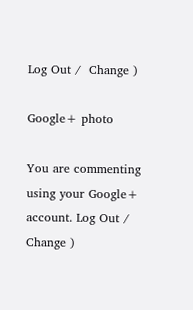Log Out /  Change )

Google+ photo

You are commenting using your Google+ account. Log Out /  Change )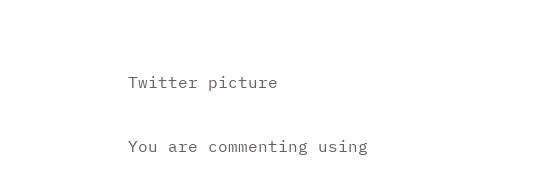Twitter picture

You are commenting using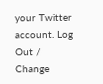your Twitter account. Log Out /  Change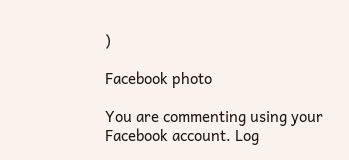)

Facebook photo

You are commenting using your Facebook account. Log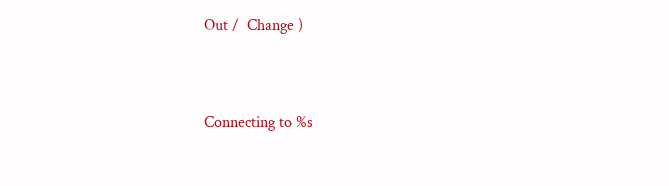Out /  Change )


Connecting to %s